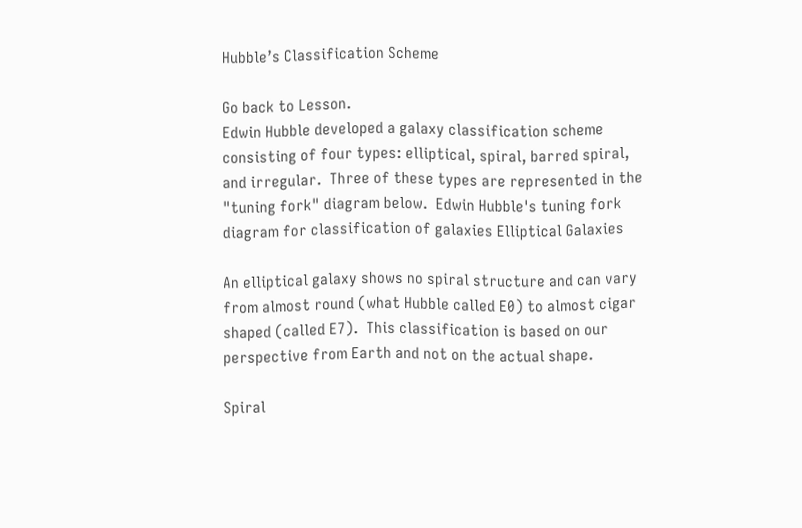Hubble’s Classification Scheme

Go back to Lesson.
Edwin Hubble developed a galaxy classification scheme consisting of four types: elliptical, spiral, barred spiral, and irregular.  Three of these types are represented in the "tuning fork" diagram below.  Edwin Hubble's tuning fork diagram for classification of galaxies Elliptical Galaxies

An elliptical galaxy shows no spiral structure and can vary from almost round (what Hubble called E0) to almost cigar shaped (called E7).  This classification is based on our perspective from Earth and not on the actual shape.

Spiral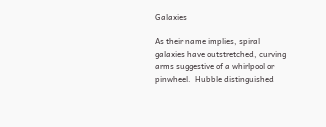Galaxies

As their name implies, spiral galaxies have outstretched, curving arms suggestive of a whirlpool or pinwheel.  Hubble distinguished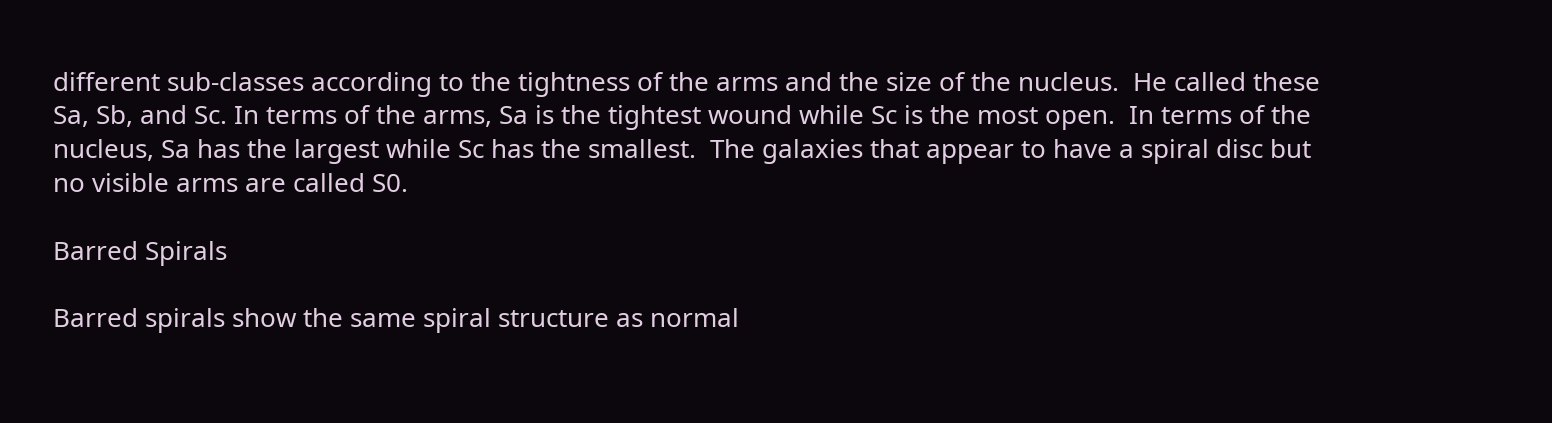different sub-classes according to the tightness of the arms and the size of the nucleus.  He called these Sa, Sb, and Sc. In terms of the arms, Sa is the tightest wound while Sc is the most open.  In terms of the nucleus, Sa has the largest while Sc has the smallest.  The galaxies that appear to have a spiral disc but no visible arms are called S0.

Barred Spirals

Barred spirals show the same spiral structure as normal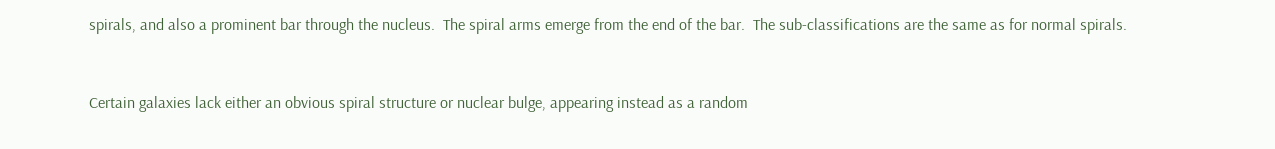spirals, and also a prominent bar through the nucleus.  The spiral arms emerge from the end of the bar.  The sub-classifications are the same as for normal spirals.


Certain galaxies lack either an obvious spiral structure or nuclear bulge, appearing instead as a random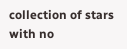collection of stars with no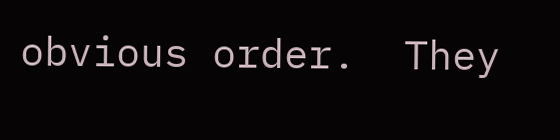obvious order.  They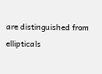are distinguished from ellipticals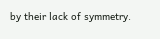by their lack of symmetry.